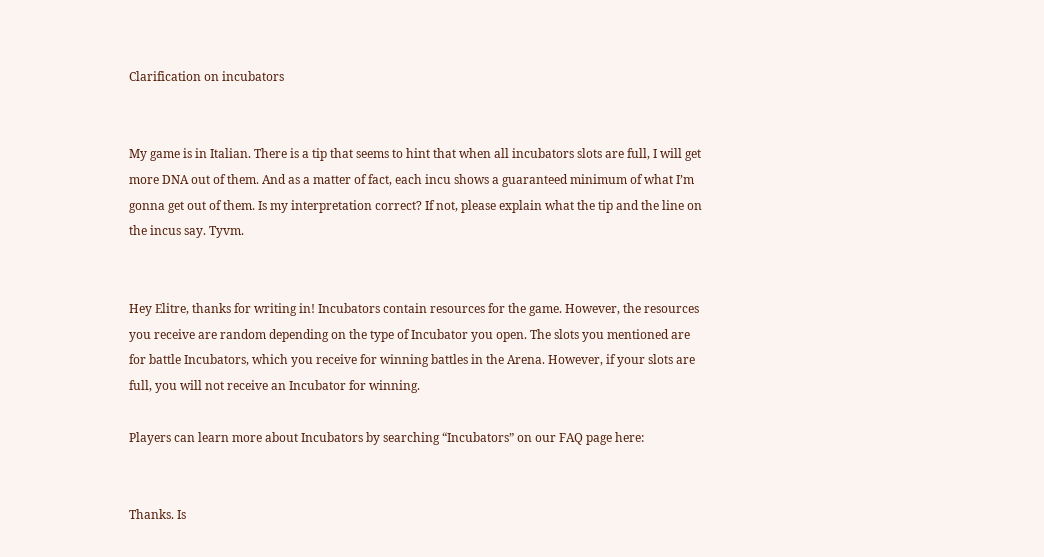Clarification on incubators


My game is in Italian. There is a tip that seems to hint that when all incubators slots are full, I will get more DNA out of them. And as a matter of fact, each incu shows a guaranteed minimum of what I’m gonna get out of them. Is my interpretation correct? If not, please explain what the tip and the line on the incus say. Tyvm.


Hey Elitre, thanks for writing in! Incubators contain resources for the game. However, the resources you receive are random depending on the type of Incubator you open. The slots you mentioned are for battle Incubators, which you receive for winning battles in the Arena. However, if your slots are full, you will not receive an Incubator for winning.

Players can learn more about Incubators by searching “Incubators” on our FAQ page here:


Thanks. Is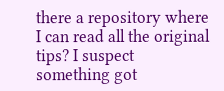there a repository where I can read all the original tips? I suspect something got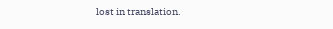lost in translation.